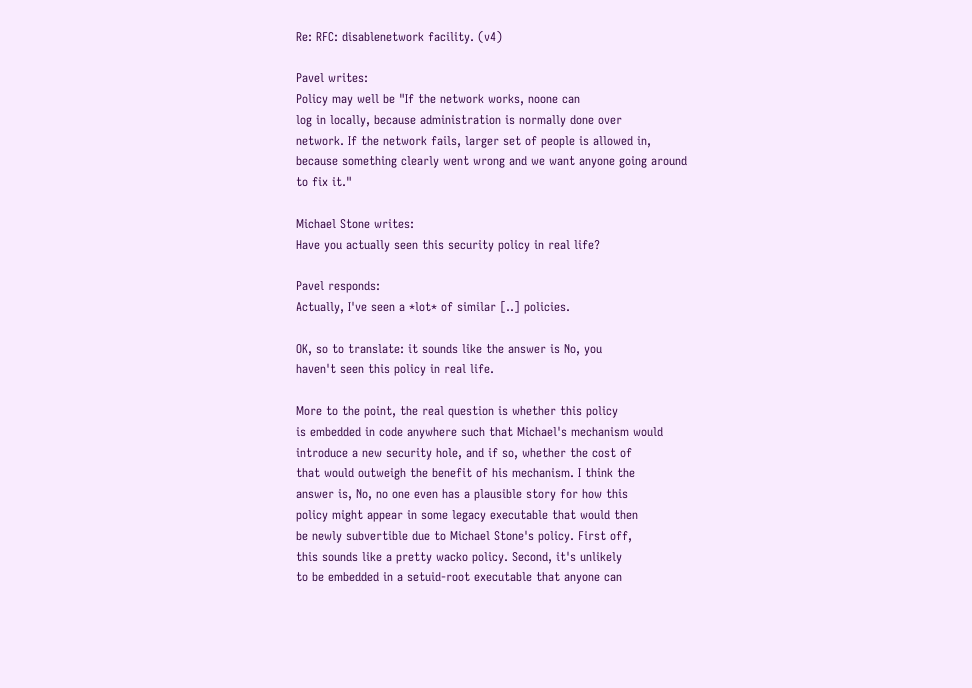Re: RFC: disablenetwork facility. (v4)

Pavel writes:
Policy may well be "If the network works, noone can
log in locally, because administration is normally done over
network. If the network fails, larger set of people is allowed in,
because something clearly went wrong and we want anyone going around
to fix it."

Michael Stone writes:
Have you actually seen this security policy in real life?

Pavel responds:
Actually, I've seen a *lot* of similar [..] policies.

OK, so to translate: it sounds like the answer is No, you
haven't seen this policy in real life.

More to the point, the real question is whether this policy
is embedded in code anywhere such that Michael's mechanism would
introduce a new security hole, and if so, whether the cost of
that would outweigh the benefit of his mechanism. I think the
answer is, No, no one even has a plausible story for how this
policy might appear in some legacy executable that would then
be newly subvertible due to Michael Stone's policy. First off,
this sounds like a pretty wacko policy. Second, it's unlikely
to be embedded in a setuid-root executable that anyone can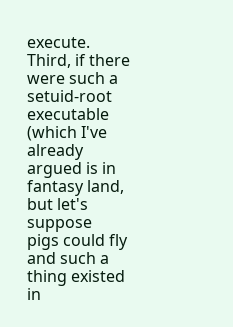execute. Third, if there were such a setuid-root executable
(which I've already argued is in fantasy land, but let's suppose
pigs could fly and such a thing existed in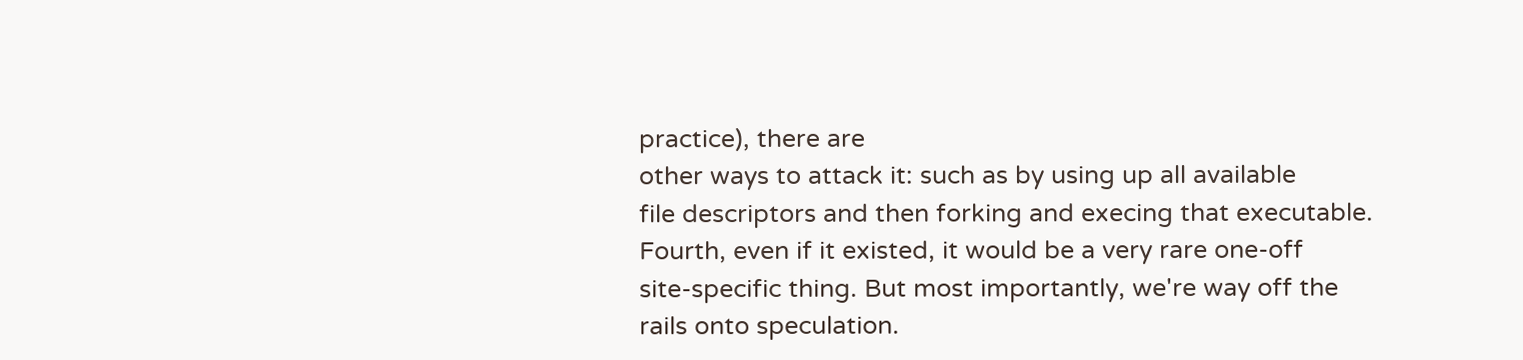practice), there are
other ways to attack it: such as by using up all available
file descriptors and then forking and execing that executable.
Fourth, even if it existed, it would be a very rare one-off
site-specific thing. But most importantly, we're way off the
rails onto speculation.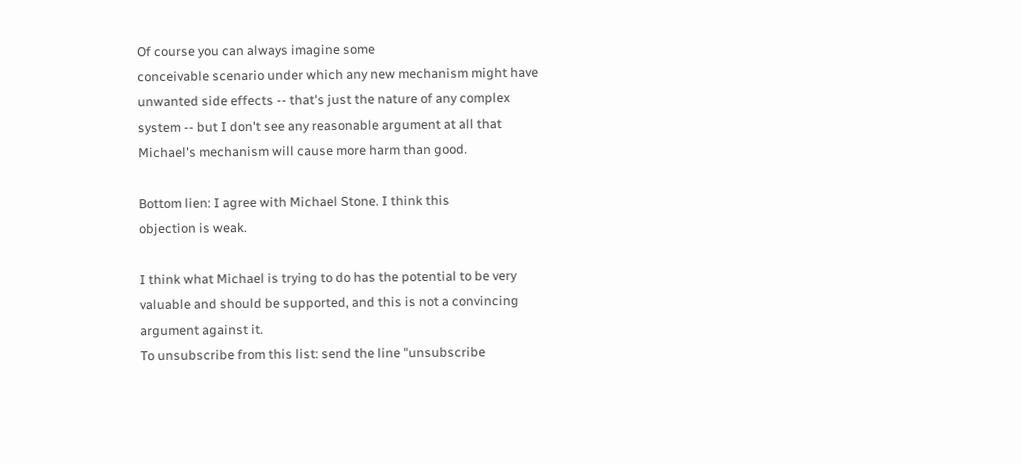Of course you can always imagine some
conceivable scenario under which any new mechanism might have
unwanted side effects -- that's just the nature of any complex
system -- but I don't see any reasonable argument at all that
Michael's mechanism will cause more harm than good.

Bottom lien: I agree with Michael Stone. I think this
objection is weak.

I think what Michael is trying to do has the potential to be very
valuable and should be supported, and this is not a convincing
argument against it.
To unsubscribe from this list: send the line "unsubscribe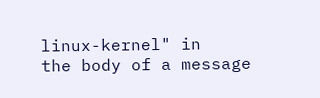linux-kernel" in
the body of a message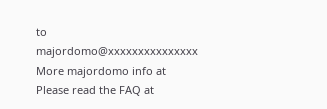to majordomo@xxxxxxxxxxxxxxx
More majordomo info at
Please read the FAQ at